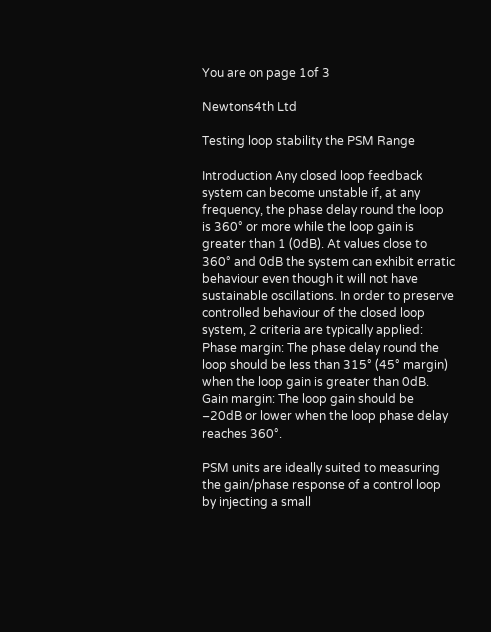You are on page 1of 3

Newtons4th Ltd

Testing loop stability the PSM Range

Introduction Any closed loop feedback system can become unstable if, at any frequency, the phase delay round the loop is 360° or more while the loop gain is greater than 1 (0dB). At values close to 360° and 0dB the system can exhibit erratic behaviour even though it will not have sustainable oscillations. In order to preserve controlled behaviour of the closed loop system, 2 criteria are typically applied: Phase margin: The phase delay round the loop should be less than 315° (45° margin) when the loop gain is greater than 0dB. Gain margin: The loop gain should be –20dB or lower when the loop phase delay reaches 360°.

PSM units are ideally suited to measuring the gain/phase response of a control loop by injecting a small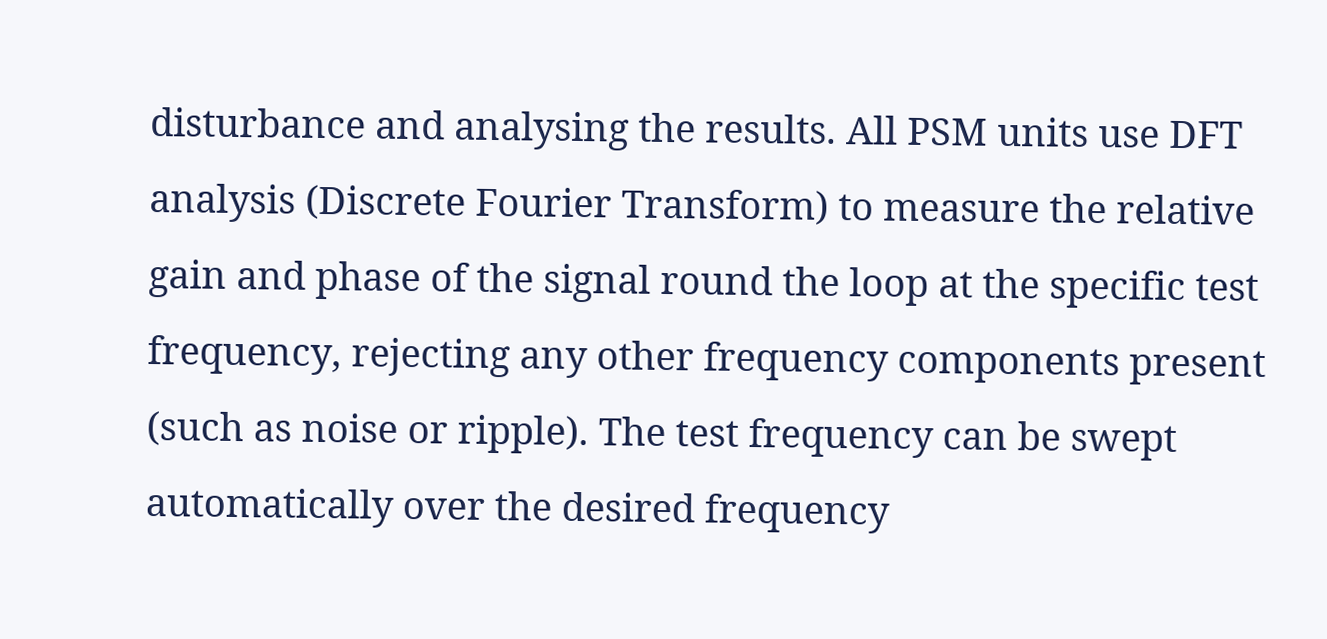disturbance and analysing the results. All PSM units use DFT analysis (Discrete Fourier Transform) to measure the relative gain and phase of the signal round the loop at the specific test frequency, rejecting any other frequency components present (such as noise or ripple). The test frequency can be swept automatically over the desired frequency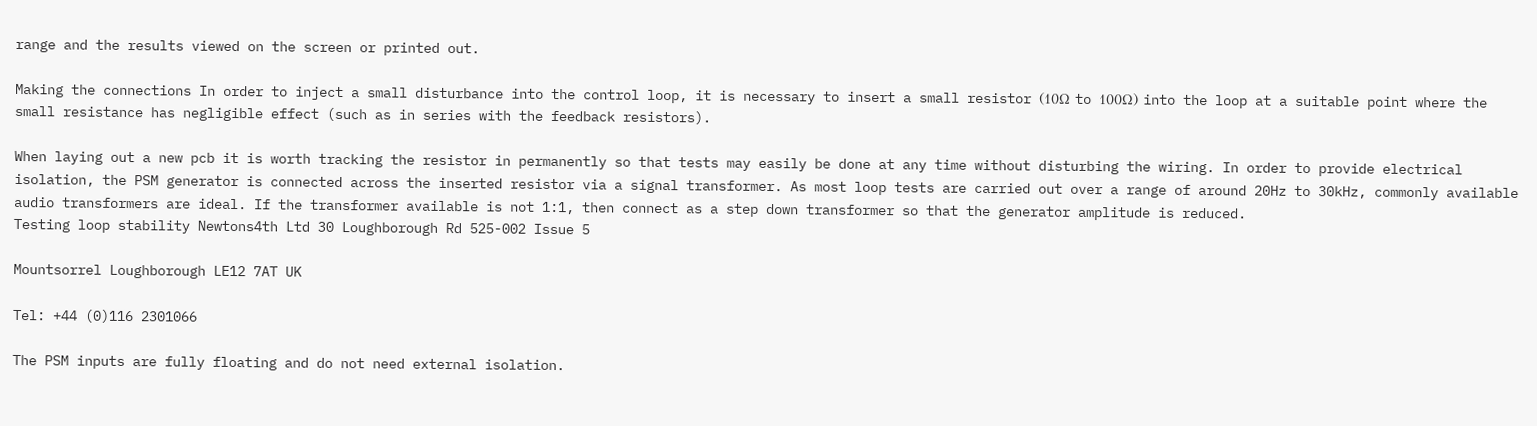range and the results viewed on the screen or printed out.

Making the connections In order to inject a small disturbance into the control loop, it is necessary to insert a small resistor (10Ω to 100Ω) into the loop at a suitable point where the small resistance has negligible effect (such as in series with the feedback resistors).

When laying out a new pcb it is worth tracking the resistor in permanently so that tests may easily be done at any time without disturbing the wiring. In order to provide electrical isolation, the PSM generator is connected across the inserted resistor via a signal transformer. As most loop tests are carried out over a range of around 20Hz to 30kHz, commonly available audio transformers are ideal. If the transformer available is not 1:1, then connect as a step down transformer so that the generator amplitude is reduced.
Testing loop stability Newtons4th Ltd 30 Loughborough Rd 525-002 Issue 5

Mountsorrel Loughborough LE12 7AT UK

Tel: +44 (0)116 2301066

The PSM inputs are fully floating and do not need external isolation.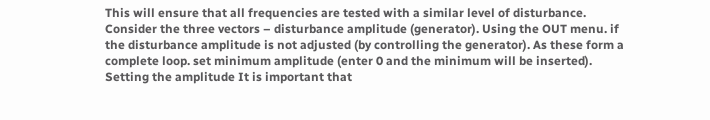This will ensure that all frequencies are tested with a similar level of disturbance. Consider the three vectors – disturbance amplitude (generator). Using the OUT menu. if the disturbance amplitude is not adjusted (by controlling the generator). As these form a complete loop. set minimum amplitude (enter 0 and the minimum will be inserted). Setting the amplitude It is important that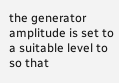the generator amplitude is set to a suitable level to so that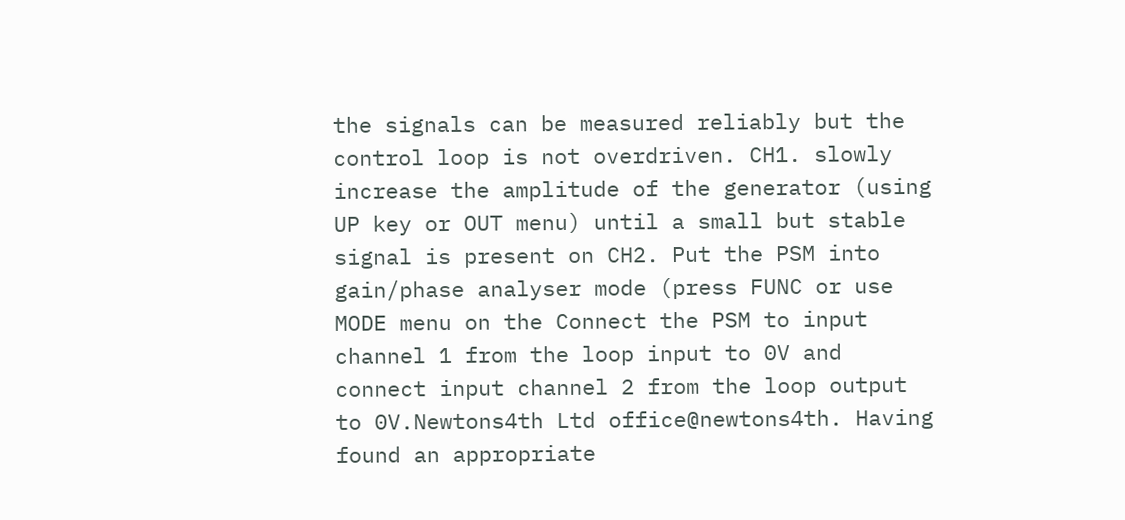the signals can be measured reliably but the control loop is not overdriven. CH1. slowly increase the amplitude of the generator (using UP key or OUT menu) until a small but stable signal is present on CH2. Put the PSM into gain/phase analyser mode (press FUNC or use MODE menu on the Connect the PSM to input channel 1 from the loop input to 0V and connect input channel 2 from the loop output to 0V.Newtons4th Ltd office@newtons4th. Having found an appropriate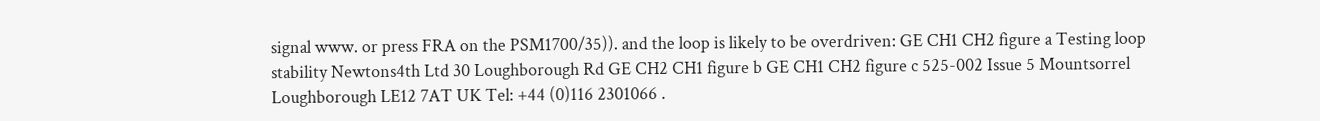signal www. or press FRA on the PSM1700/35)). and the loop is likely to be overdriven: GE CH1 CH2 figure a Testing loop stability Newtons4th Ltd 30 Loughborough Rd GE CH2 CH1 figure b GE CH1 CH2 figure c 525-002 Issue 5 Mountsorrel Loughborough LE12 7AT UK Tel: +44 (0)116 2301066 .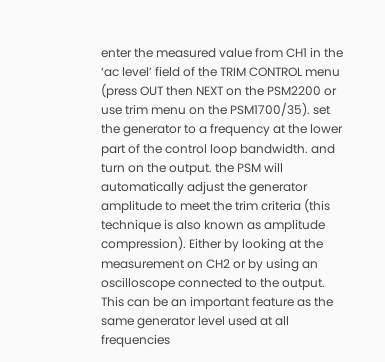enter the measured value from CH1 in the ‘ac level’ field of the TRIM CONTROL menu (press OUT then NEXT on the PSM2200 or use trim menu on the PSM1700/35). set the generator to a frequency at the lower part of the control loop bandwidth. and turn on the output. the PSM will automatically adjust the generator amplitude to meet the trim criteria (this technique is also known as amplitude compression). Either by looking at the measurement on CH2 or by using an oscilloscope connected to the output. This can be an important feature as the same generator level used at all frequencies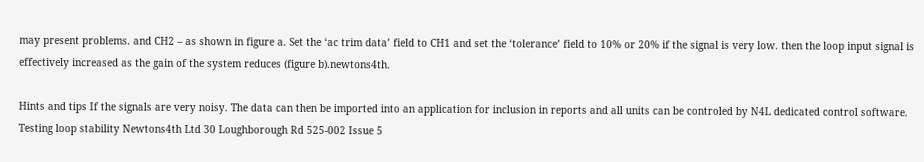may present problems. and CH2 – as shown in figure a. Set the ‘ac trim data’ field to CH1 and set the ‘tolerance’ field to 10% or 20% if the signal is very low. then the loop input signal is effectively increased as the gain of the system reduces (figure b).newtons4th.

Hints and tips If the signals are very noisy. The data can then be imported into an application for inclusion in reports and all units can be controled by N4L dedicated control software. Testing loop stability Newtons4th Ltd 30 Loughborough Rd 525-002 Issue 5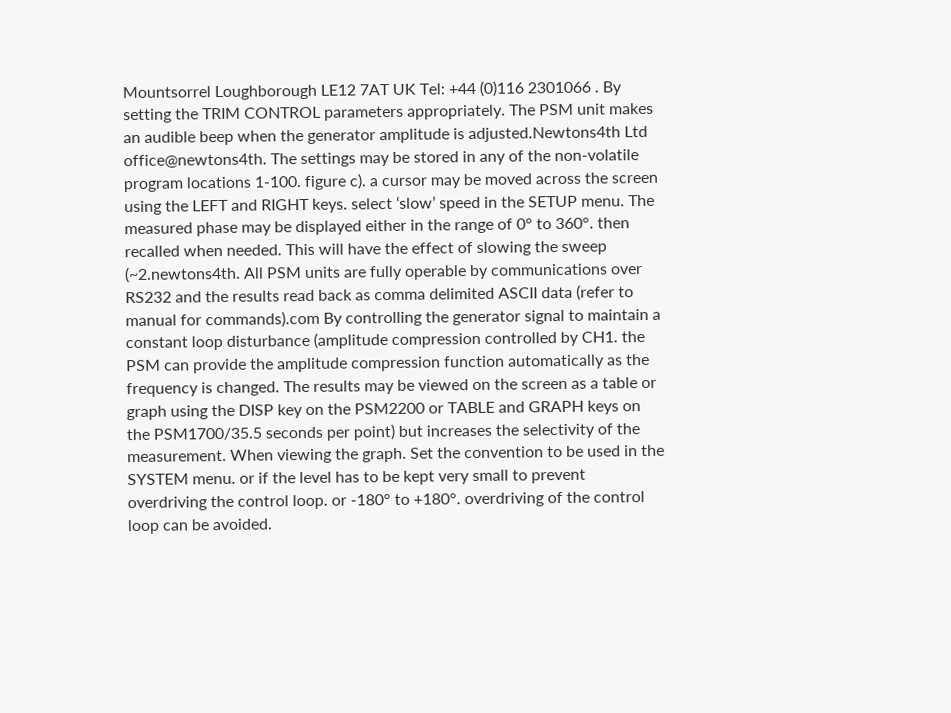Mountsorrel Loughborough LE12 7AT UK Tel: +44 (0)116 2301066 . By setting the TRIM CONTROL parameters appropriately. The PSM unit makes an audible beep when the generator amplitude is adjusted.Newtons4th Ltd office@newtons4th. The settings may be stored in any of the non-volatile program locations 1-100. figure c). a cursor may be moved across the screen using the LEFT and RIGHT keys. select ‘slow’ speed in the SETUP menu. The measured phase may be displayed either in the range of 0° to 360°. then recalled when needed. This will have the effect of slowing the sweep (~2.newtons4th. All PSM units are fully operable by communications over RS232 and the results read back as comma delimited ASCII data (refer to manual for commands).com By controlling the generator signal to maintain a constant loop disturbance (amplitude compression controlled by CH1. the PSM can provide the amplitude compression function automatically as the frequency is changed. The results may be viewed on the screen as a table or graph using the DISP key on the PSM2200 or TABLE and GRAPH keys on the PSM1700/35.5 seconds per point) but increases the selectivity of the measurement. When viewing the graph. Set the convention to be used in the SYSTEM menu. or if the level has to be kept very small to prevent overdriving the control loop. or -180° to +180°. overdriving of the control loop can be avoided.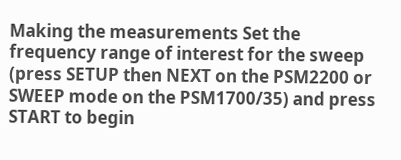Making the measurements Set the frequency range of interest for the sweep (press SETUP then NEXT on the PSM2200 or SWEEP mode on the PSM1700/35) and press START to begin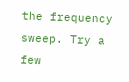the frequency sweep. Try a few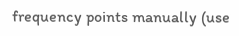frequency points manually (use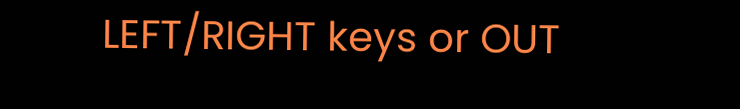LEFT/RIGHT keys or OUT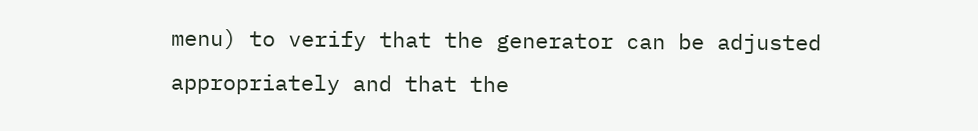menu) to verify that the generator can be adjusted appropriately and that the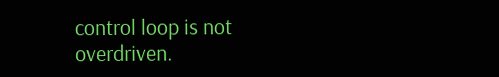control loop is not overdriven.